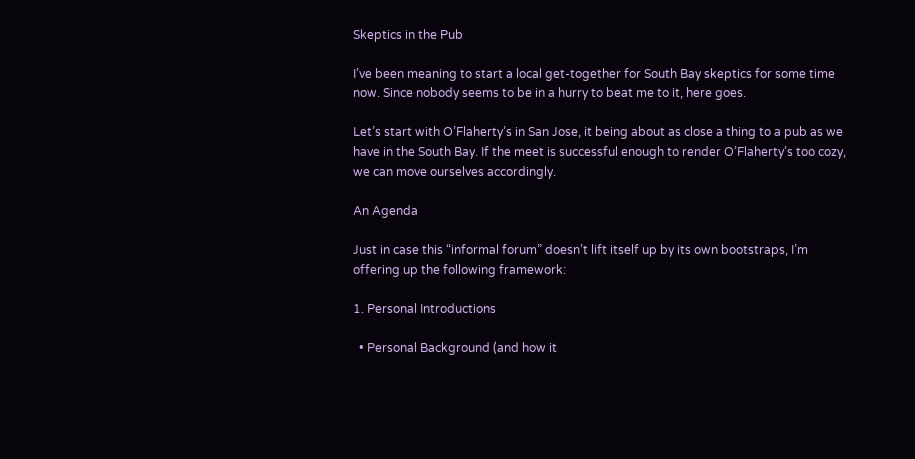Skeptics in the Pub

I’ve been meaning to start a local get-together for South Bay skeptics for some time now. Since nobody seems to be in a hurry to beat me to it, here goes.

Let’s start with O’Flaherty’s in San Jose, it being about as close a thing to a pub as we have in the South Bay. If the meet is successful enough to render O’Flaherty’s too cozy, we can move ourselves accordingly.

An Agenda

Just in case this “informal forum” doesn’t lift itself up by its own bootstraps, I’m offering up the following framework:

1. Personal Introductions

  • Personal Background (and how it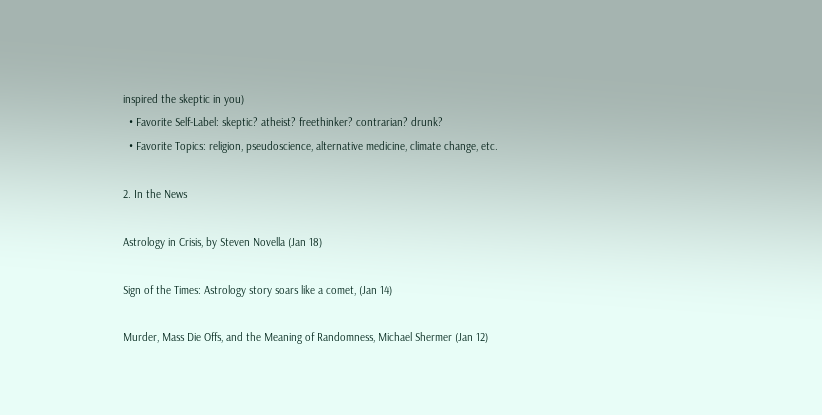inspired the skeptic in you)
  • Favorite Self-Label: skeptic? atheist? freethinker? contrarian? drunk?
  • Favorite Topics: religion, pseudoscience, alternative medicine, climate change, etc.

2. In the News

Astrology in Crisis, by Steven Novella (Jan 18)

Sign of the Times: Astrology story soars like a comet, (Jan 14)

Murder, Mass Die Offs, and the Meaning of Randomness, Michael Shermer (Jan 12)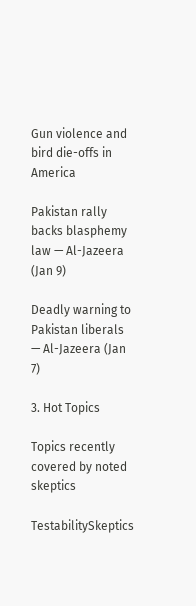Gun violence and bird die-offs in America

Pakistan rally backs blasphemy law — Al-Jazeera (Jan 9)

Deadly warning to Pakistan liberals — Al-Jazeera (Jan 7)

3. Hot Topics

Topics recently covered by noted skeptics

TestabilitySkeptics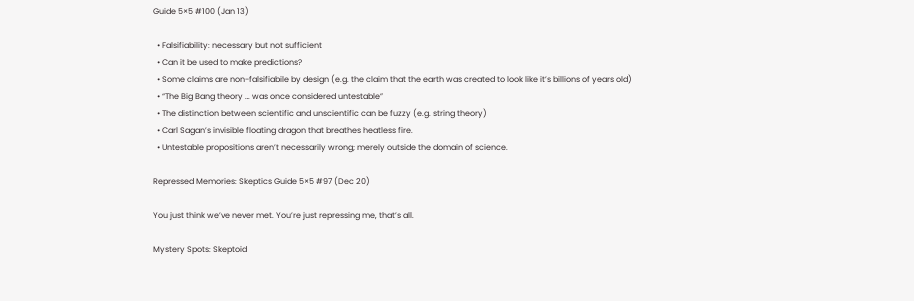Guide 5×5 #100 (Jan 13)

  • Falsifiability: necessary but not sufficient
  • Can it be used to make predictions?
  • Some claims are non-falsifiabile by design (e.g. the claim that the earth was created to look like it’s billions of years old)
  • “The Big Bang theory … was once considered untestable”
  • The distinction between scientific and unscientific can be fuzzy (e.g. string theory)
  • Carl Sagan’s invisible floating dragon that breathes heatless fire.
  • Untestable propositions aren’t necessarily wrong; merely outside the domain of science.

Repressed Memories: Skeptics Guide 5×5 #97 (Dec 20)

You just think we’ve never met. You’re just repressing me, that’s all.

Mystery Spots: Skeptoid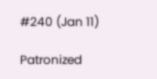#240 (Jan 11)

Patronized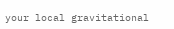your local gravitational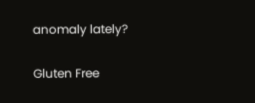anomaly lately?

Gluten Free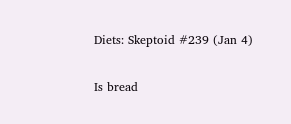Diets: Skeptoid #239 (Jan 4)

Is bread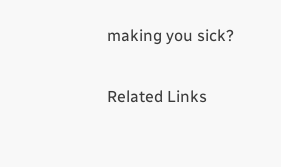making you sick?

Related Links